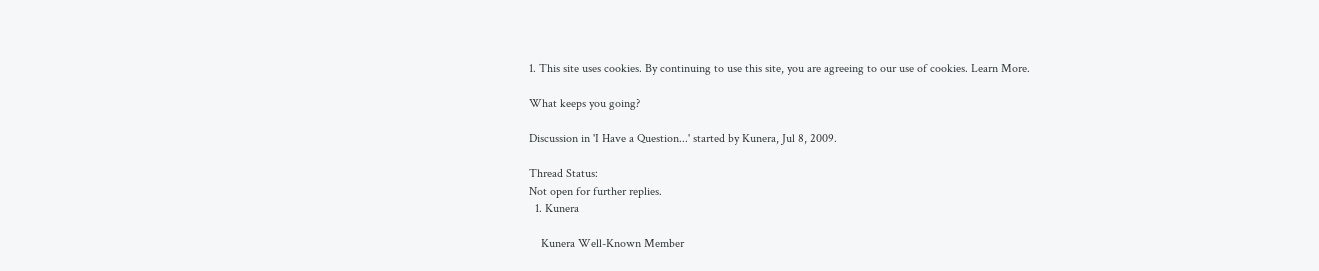1. This site uses cookies. By continuing to use this site, you are agreeing to our use of cookies. Learn More.

What keeps you going?

Discussion in 'I Have a Question...' started by Kunera, Jul 8, 2009.

Thread Status:
Not open for further replies.
  1. Kunera

    Kunera Well-Known Member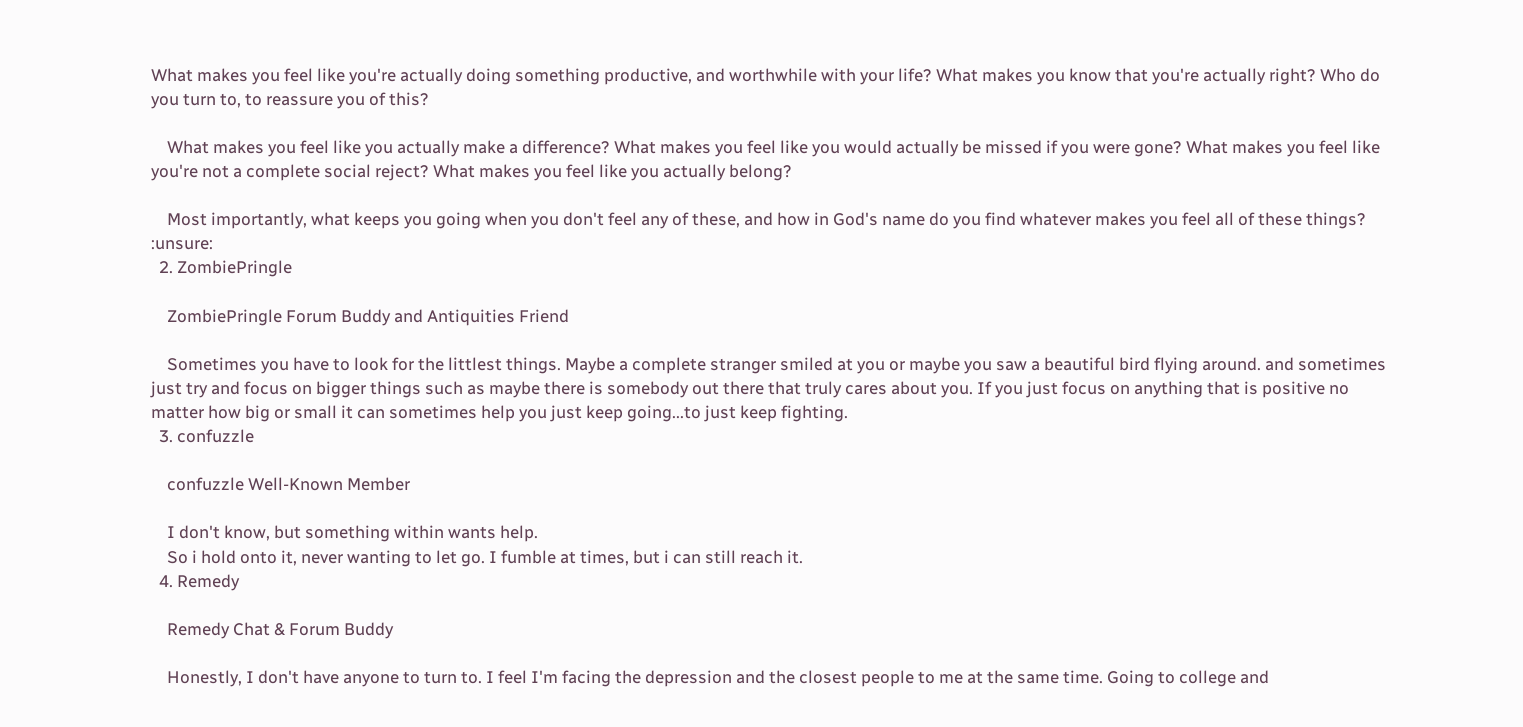What makes you feel like you're actually doing something productive, and worthwhile with your life? What makes you know that you're actually right? Who do you turn to, to reassure you of this?

    What makes you feel like you actually make a difference? What makes you feel like you would actually be missed if you were gone? What makes you feel like you're not a complete social reject? What makes you feel like you actually belong?

    Most importantly, what keeps you going when you don't feel any of these, and how in God's name do you find whatever makes you feel all of these things? :unsure:
  2. ZombiePringle

    ZombiePringle Forum Buddy and Antiquities Friend

    Sometimes you have to look for the littlest things. Maybe a complete stranger smiled at you or maybe you saw a beautiful bird flying around. and sometimes just try and focus on bigger things such as maybe there is somebody out there that truly cares about you. If you just focus on anything that is positive no matter how big or small it can sometimes help you just keep going...to just keep fighting.
  3. confuzzle

    confuzzle Well-Known Member

    I don't know, but something within wants help.
    So i hold onto it, never wanting to let go. I fumble at times, but i can still reach it.
  4. Remedy

    Remedy Chat & Forum Buddy

    Honestly, I don't have anyone to turn to. I feel I'm facing the depression and the closest people to me at the same time. Going to college and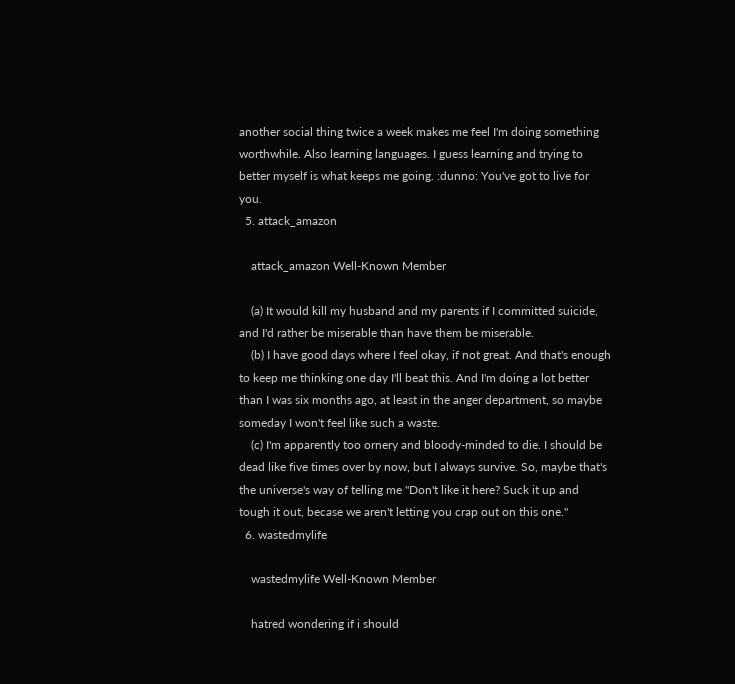another social thing twice a week makes me feel I'm doing something worthwhile. Also learning languages. I guess learning and trying to better myself is what keeps me going. :dunno: You've got to live for you.
  5. attack_amazon

    attack_amazon Well-Known Member

    (a) It would kill my husband and my parents if I committed suicide, and I'd rather be miserable than have them be miserable.
    (b) I have good days where I feel okay, if not great. And that's enough to keep me thinking one day I'll beat this. And I'm doing a lot better than I was six months ago, at least in the anger department, so maybe someday I won't feel like such a waste.
    (c) I'm apparently too ornery and bloody-minded to die. I should be dead like five times over by now, but I always survive. So, maybe that's the universe's way of telling me "Don't like it here? Suck it up and tough it out, becase we aren't letting you crap out on this one."
  6. wastedmylife

    wastedmylife Well-Known Member

    hatred wondering if i should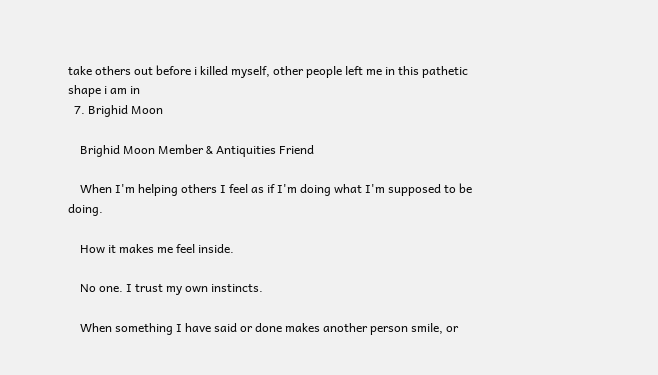take others out before i killed myself, other people left me in this pathetic shape i am in
  7. Brighid Moon

    Brighid Moon Member & Antiquities Friend

    When I'm helping others I feel as if I'm doing what I'm supposed to be doing.

    How it makes me feel inside.

    No one. I trust my own instincts.

    When something I have said or done makes another person smile, or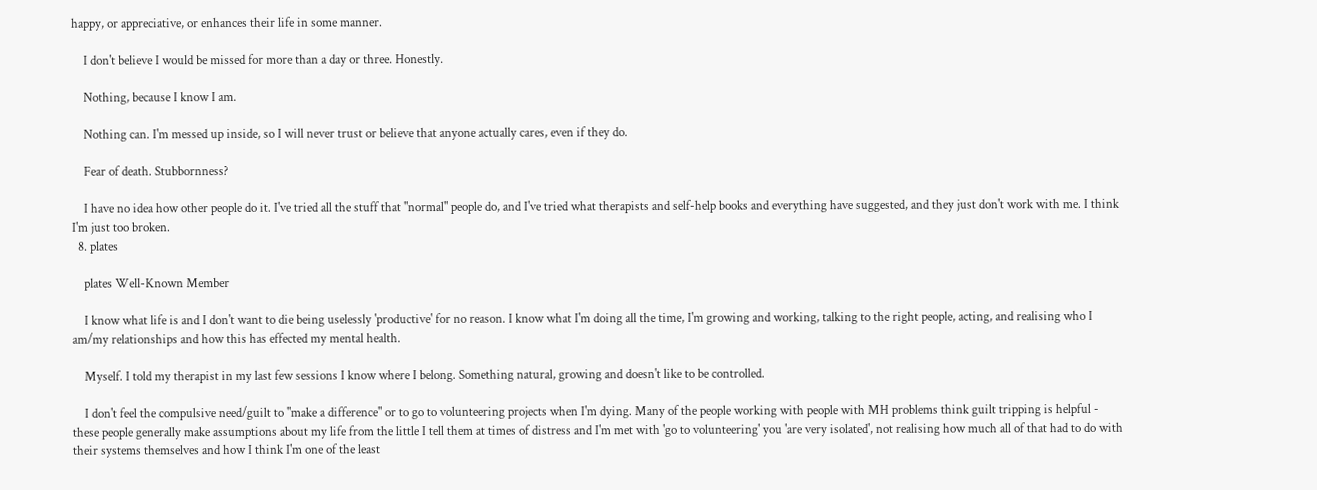happy, or appreciative, or enhances their life in some manner.

    I don't believe I would be missed for more than a day or three. Honestly.

    Nothing, because I know I am.

    Nothing can. I'm messed up inside, so I will never trust or believe that anyone actually cares, even if they do.

    Fear of death. Stubbornness?

    I have no idea how other people do it. I've tried all the stuff that "normal" people do, and I've tried what therapists and self-help books and everything have suggested, and they just don't work with me. I think I'm just too broken.
  8. plates

    plates Well-Known Member

    I know what life is and I don't want to die being uselessly 'productive' for no reason. I know what I'm doing all the time, I'm growing and working, talking to the right people, acting, and realising who I am/my relationships and how this has effected my mental health.

    Myself. I told my therapist in my last few sessions I know where I belong. Something natural, growing and doesn't like to be controlled.

    I don't feel the compulsive need/guilt to "make a difference" or to go to volunteering projects when I'm dying. Many of the people working with people with MH problems think guilt tripping is helpful - these people generally make assumptions about my life from the little I tell them at times of distress and I'm met with 'go to volunteering' you 'are very isolated', not realising how much all of that had to do with their systems themselves and how I think I'm one of the least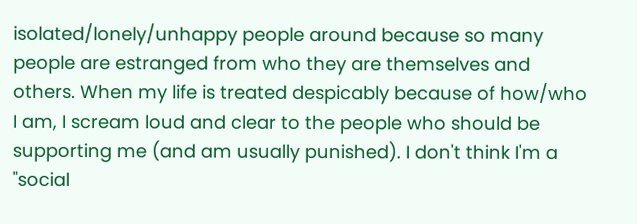isolated/lonely/unhappy people around because so many people are estranged from who they are themselves and others. When my life is treated despicably because of how/who I am, I scream loud and clear to the people who should be supporting me (and am usually punished). I don't think I'm a "social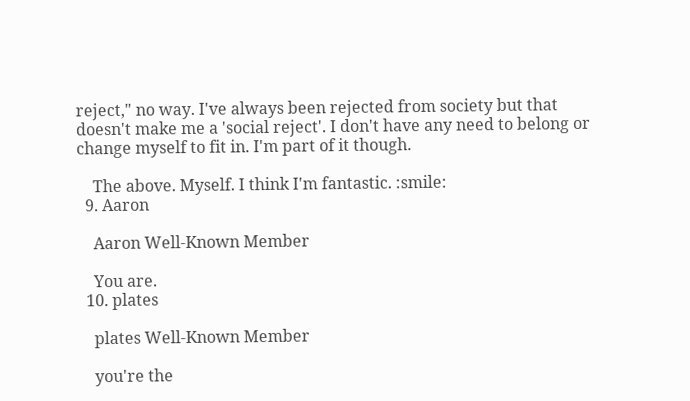reject," no way. I've always been rejected from society but that doesn't make me a 'social reject'. I don't have any need to belong or change myself to fit in. I'm part of it though.

    The above. Myself. I think I'm fantastic. :smile:
  9. Aaron

    Aaron Well-Known Member

    You are.
  10. plates

    plates Well-Known Member

    you're the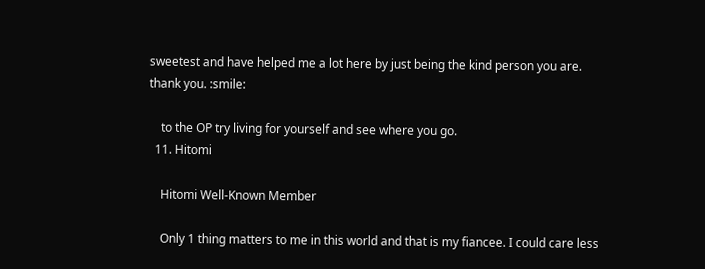sweetest and have helped me a lot here by just being the kind person you are. thank you. :smile:

    to the OP try living for yourself and see where you go.
  11. Hitomi

    Hitomi Well-Known Member

    Only 1 thing matters to me in this world and that is my fiancee. I could care less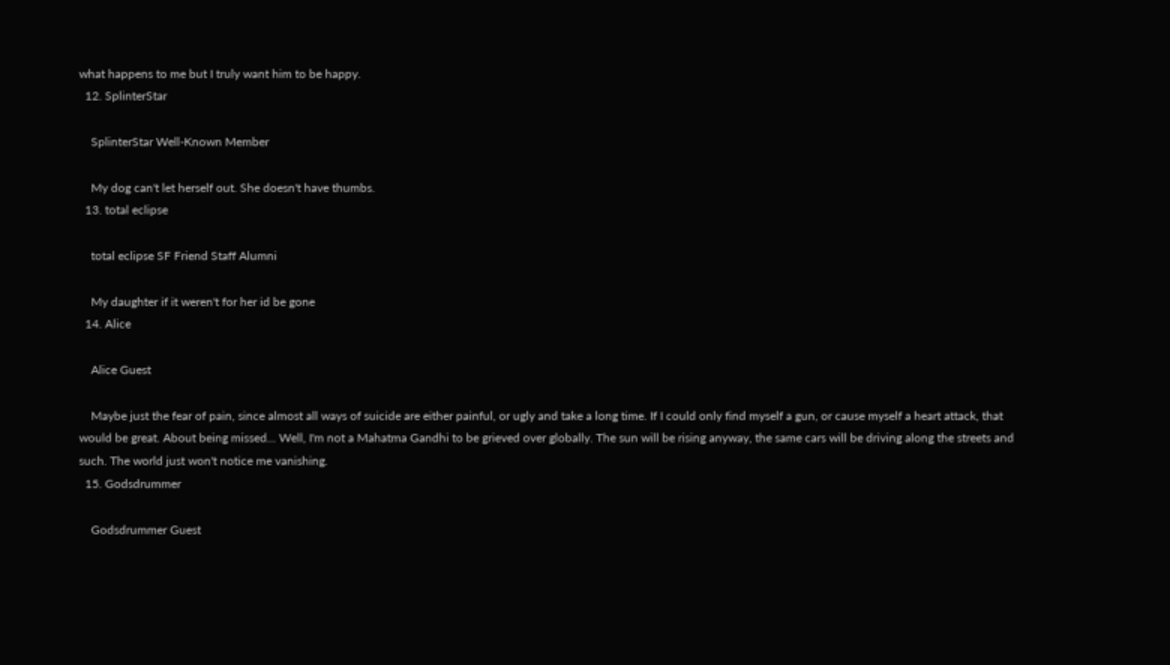what happens to me but I truly want him to be happy.
  12. SplinterStar

    SplinterStar Well-Known Member

    My dog can't let herself out. She doesn't have thumbs.
  13. total eclipse

    total eclipse SF Friend Staff Alumni

    My daughter if it weren't for her id be gone
  14. Alice

    Alice Guest

    Maybe just the fear of pain, since almost all ways of suicide are either painful, or ugly and take a long time. If I could only find myself a gun, or cause myself a heart attack, that would be great. About being missed... Well, I'm not a Mahatma Gandhi to be grieved over globally. The sun will be rising anyway, the same cars will be driving along the streets and such. The world just won't notice me vanishing.
  15. Godsdrummer

    Godsdrummer Guest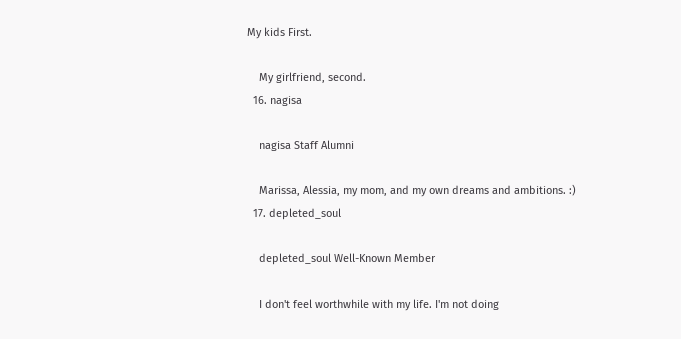My kids First.

    My girlfriend, second.
  16. nagisa

    nagisa Staff Alumni

    Marissa, Alessia, my mom, and my own dreams and ambitions. :)
  17. depleted_soul

    depleted_soul Well-Known Member

    I don't feel worthwhile with my life. I'm not doing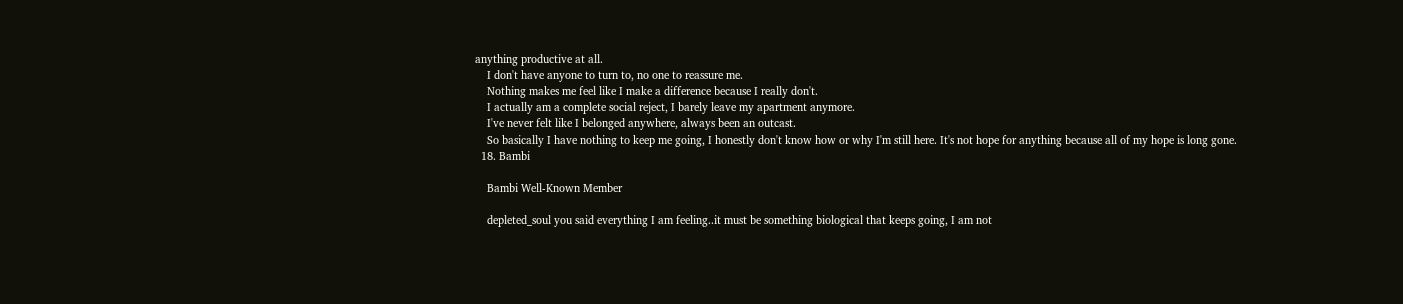anything productive at all.
    I don't have anyone to turn to, no one to reassure me.
    Nothing makes me feel like I make a difference because I really don't.
    I actually am a complete social reject, I barely leave my apartment anymore.
    I've never felt like I belonged anywhere, always been an outcast.
    So basically I have nothing to keep me going, I honestly don't know how or why I'm still here. It's not hope for anything because all of my hope is long gone.
  18. Bambi

    Bambi Well-Known Member

    depleted_soul you said everything I am feeling..it must be something biological that keeps going, I am not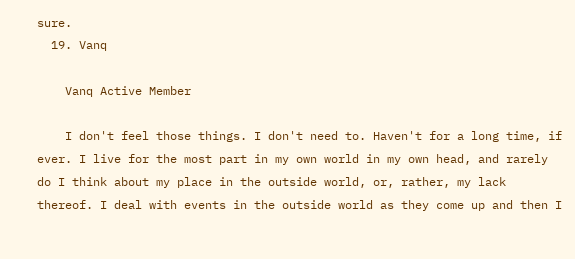sure.
  19. Vanq

    Vanq Active Member

    I don't feel those things. I don't need to. Haven't for a long time, if ever. I live for the most part in my own world in my own head, and rarely do I think about my place in the outside world, or, rather, my lack thereof. I deal with events in the outside world as they come up and then I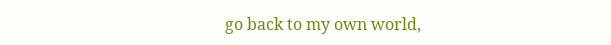go back to my own world,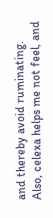and thereby avoid ruminating. Also, celexa helps me not feel, and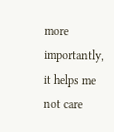more importantly, it helps me not care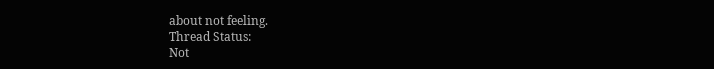about not feeling.
Thread Status:
Not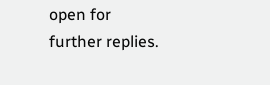open for further replies.